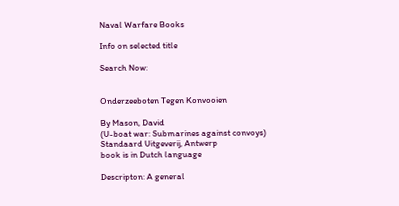Naval Warfare Books

Info on selected title

Search Now:


Onderzeeboten Tegen Konvooien

By Mason, David
(U-boat war: Submarines against convoys)
Standaard Uitgeverij, Antwerp
book is in Dutch language

Descripton: A general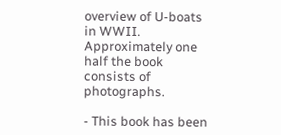overview of U-boats in WWII. Approximately one half the book consists of photographs.

- This book has been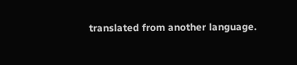translated from another language.